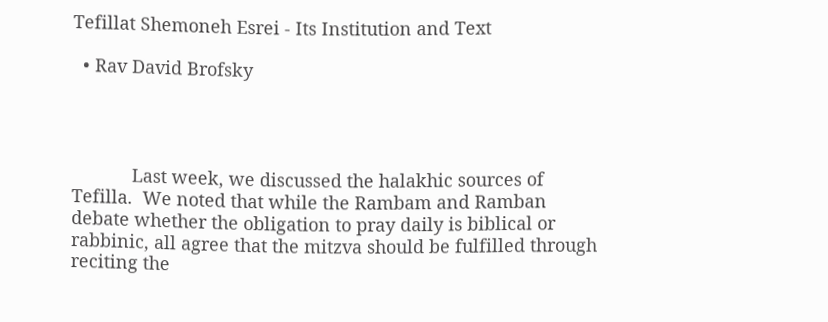Tefillat Shemoneh Esrei - Its Institution and Text

  • Rav David Brofsky




            Last week, we discussed the halakhic sources of Tefilla.  We noted that while the Rambam and Ramban debate whether the obligation to pray daily is biblical or rabbinic, all agree that the mitzva should be fulfilled through reciting the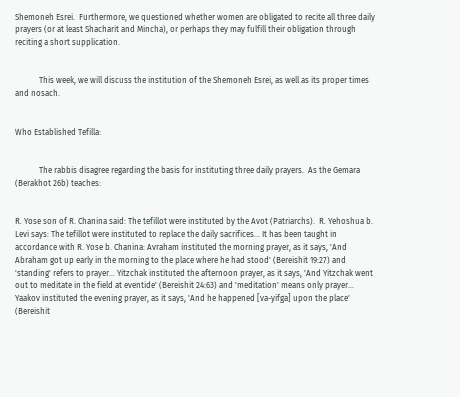Shemoneh Esrei.  Furthermore, we questioned whether women are obligated to recite all three daily prayers (or at least Shacharit and Mincha), or perhaps they may fulfill their obligation through reciting a short supplication.


            This week, we will discuss the institution of the Shemoneh Esrei, as well as its proper times and nosach.


Who Established Tefilla:


            The rabbis disagree regarding the basis for instituting three daily prayers.  As the Gemara (Berakhot 26b) teaches:


R. Yose son of R. Chanina said: The tefillot were instituted by the Avot (Patriarchs).  R. Yehoshua b. Levi says: The tefillot were instituted to replace the daily sacrifices… It has been taught in accordance with R. Yose b. Chanina: Avraham instituted the morning prayer, as it says, 'And Abraham got up early in the morning to the place where he had stood' (Bereishit 19:27) and 'standing' refers to prayer… Yitzchak instituted the afternoon prayer, as it says, 'And Yitzchak went out to meditate in the field at eventide' (Bereishit 24:63) and 'meditation' means only prayer… Yaakov instituted the evening prayer, as it says, 'And he happened [va-yifga] upon the place' (Bereishit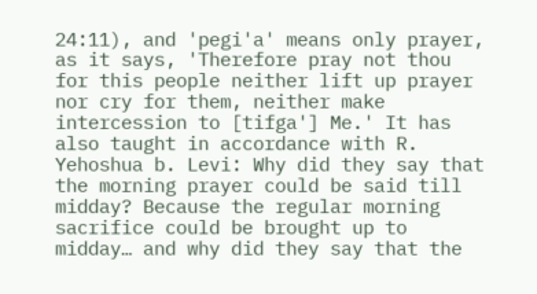24:11), and 'pegi'a' means only prayer, as it says, 'Therefore pray not thou for this people neither lift up prayer nor cry for them, neither make intercession to [tifga'] Me.' It has also taught in accordance with R. Yehoshua b. Levi: Why did they say that the morning prayer could be said till midday? Because the regular morning sacrifice could be brought up to midday… and why did they say that the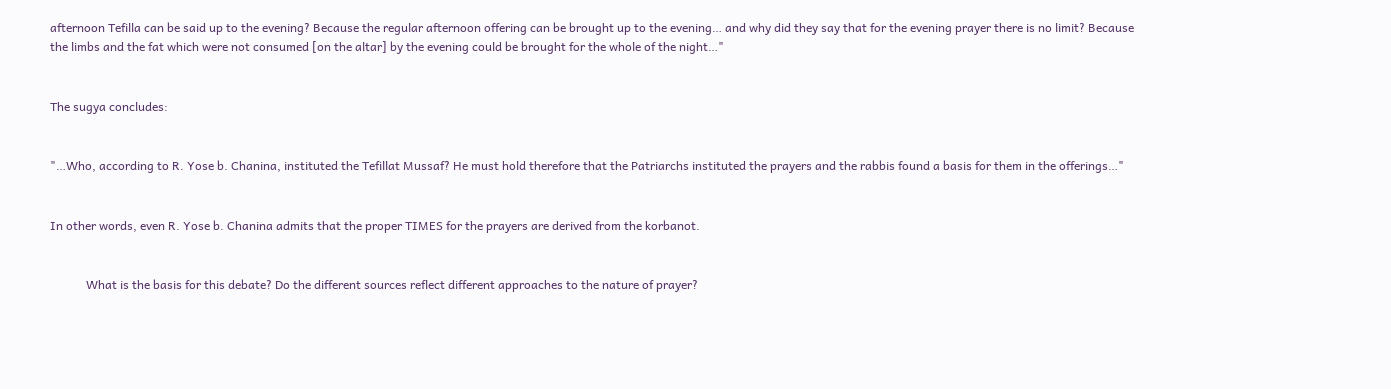afternoon Tefilla can be said up to the evening? Because the regular afternoon offering can be brought up to the evening… and why did they say that for the evening prayer there is no limit? Because the limbs and the fat which were not consumed [on the altar] by the evening could be brought for the whole of the night…"


The sugya concludes:


"…Who, according to R. Yose b. Chanina, instituted the Tefillat Mussaf? He must hold therefore that the Patriarchs instituted the prayers and the rabbis found a basis for them in the offerings…"


In other words, even R. Yose b. Chanina admits that the proper TIMES for the prayers are derived from the korbanot.


            What is the basis for this debate? Do the different sources reflect different approaches to the nature of prayer?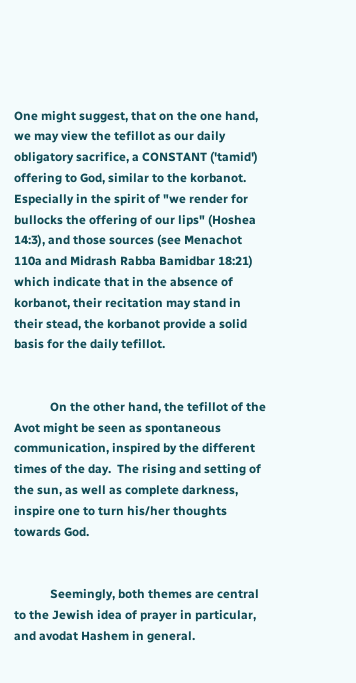One might suggest, that on the one hand, we may view the tefillot as our daily obligatory sacrifice, a CONSTANT ('tamid') offering to God, similar to the korbanot.  Especially in the spirit of "we render for bullocks the offering of our lips" (Hoshea 14:3), and those sources (see Menachot 110a and Midrash Rabba Bamidbar 18:21) which indicate that in the absence of korbanot, their recitation may stand in their stead, the korbanot provide a solid basis for the daily tefillot.


            On the other hand, the tefillot of the Avot might be seen as spontaneous communication, inspired by the different times of the day.  The rising and setting of the sun, as well as complete darkness, inspire one to turn his/her thoughts towards God.


            Seemingly, both themes are central to the Jewish idea of prayer in particular, and avodat Hashem in general.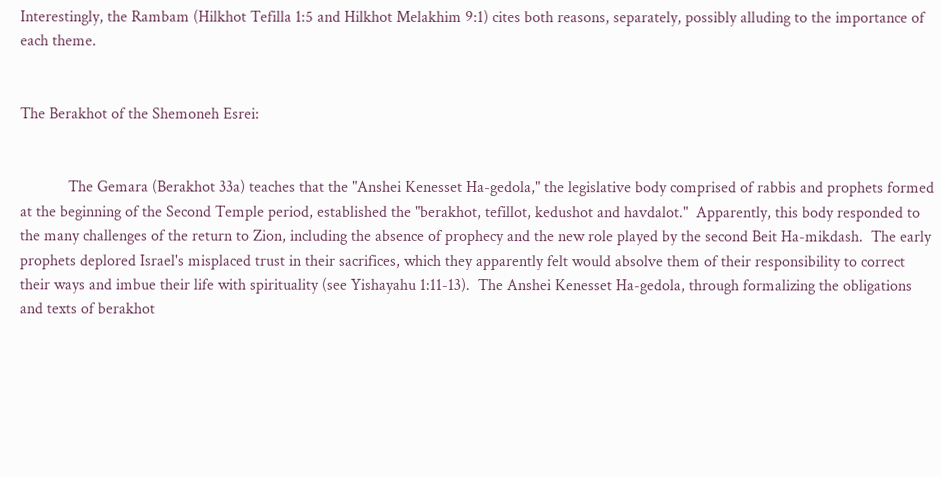Interestingly, the Rambam (Hilkhot Tefilla 1:5 and Hilkhot Melakhim 9:1) cites both reasons, separately, possibly alluding to the importance of each theme.


The Berakhot of the Shemoneh Esrei:


            The Gemara (Berakhot 33a) teaches that the "Anshei Kenesset Ha-gedola," the legislative body comprised of rabbis and prophets formed at the beginning of the Second Temple period, established the "berakhot, tefillot, kedushot and havdalot."  Apparently, this body responded to the many challenges of the return to Zion, including the absence of prophecy and the new role played by the second Beit Ha-mikdash.  The early prophets deplored Israel's misplaced trust in their sacrifices, which they apparently felt would absolve them of their responsibility to correct their ways and imbue their life with spirituality (see Yishayahu 1:11-13).  The Anshei Kenesset Ha-gedola, through formalizing the obligations and texts of berakhot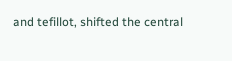and tefillot, shifted the central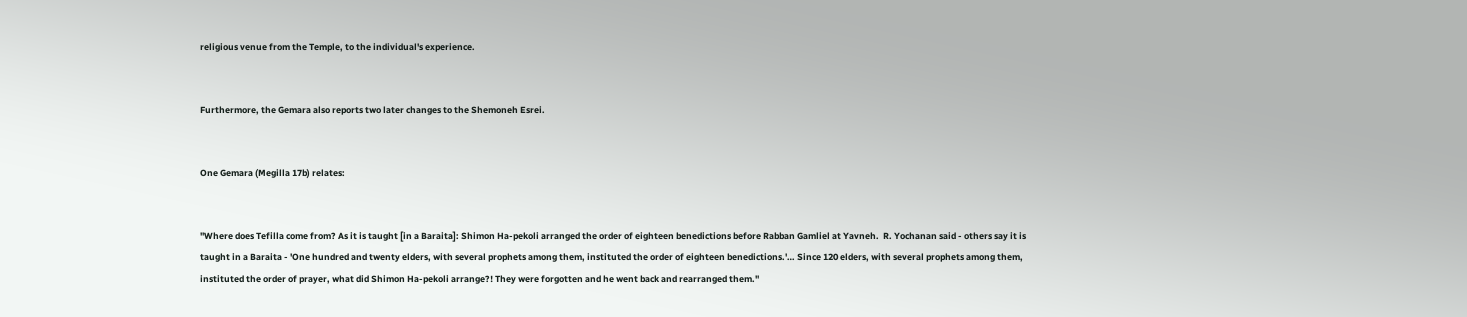religious venue from the Temple, to the individual's experience.


Furthermore, the Gemara also reports two later changes to the Shemoneh Esrei.


One Gemara (Megilla 17b) relates:


"Where does Tefilla come from? As it is taught [in a Baraita]: Shimon Ha-pekoli arranged the order of eighteen benedictions before Rabban Gamliel at Yavneh.  R. Yochanan said - others say it is taught in a Baraita - 'One hundred and twenty elders, with several prophets among them, instituted the order of eighteen benedictions.'… Since 120 elders, with several prophets among them, instituted the order of prayer, what did Shimon Ha-pekoli arrange?! They were forgotten and he went back and rearranged them."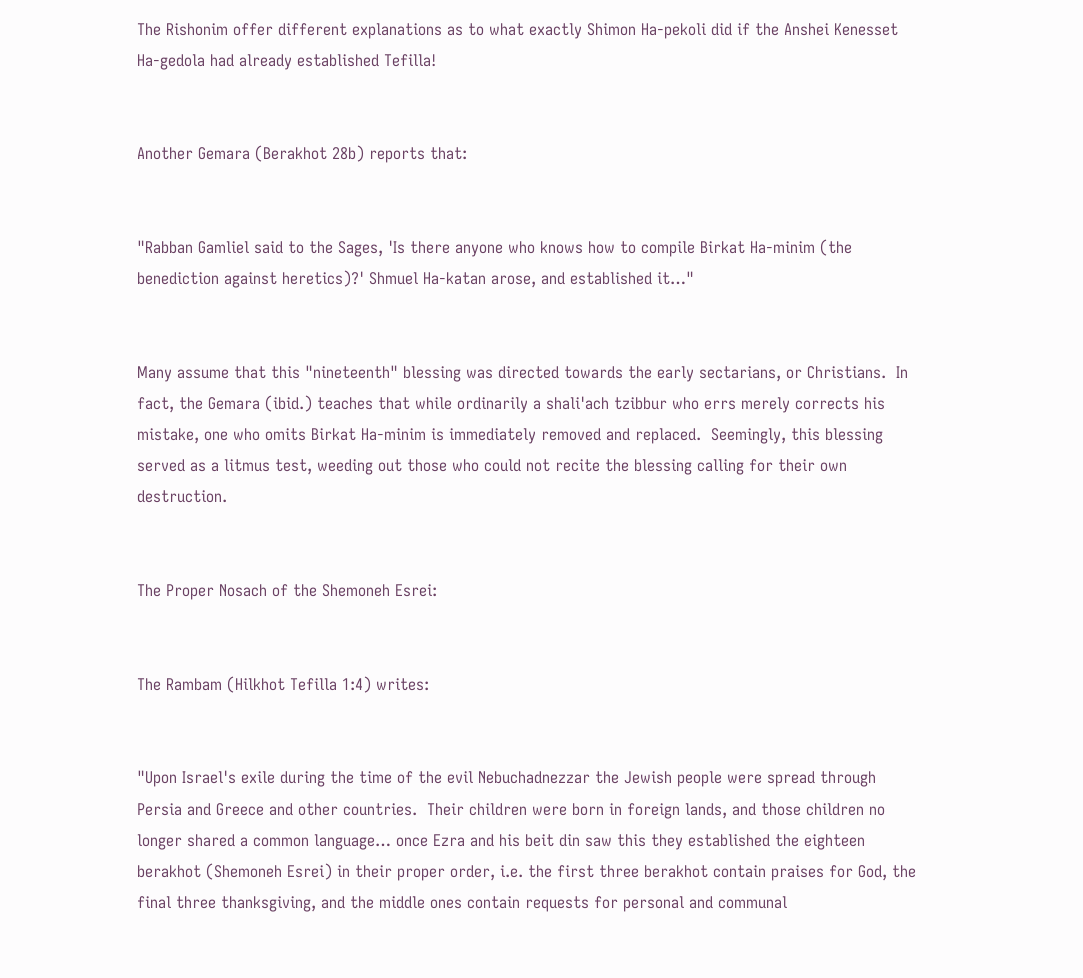The Rishonim offer different explanations as to what exactly Shimon Ha-pekoli did if the Anshei Kenesset Ha-gedola had already established Tefilla!


Another Gemara (Berakhot 28b) reports that:


"Rabban Gamliel said to the Sages, 'Is there anyone who knows how to compile Birkat Ha-minim (the benediction against heretics)?' Shmuel Ha-katan arose, and established it…"


Many assume that this "nineteenth" blessing was directed towards the early sectarians, or Christians.  In fact, the Gemara (ibid.) teaches that while ordinarily a shali'ach tzibbur who errs merely corrects his mistake, one who omits Birkat Ha-minim is immediately removed and replaced.  Seemingly, this blessing served as a litmus test, weeding out those who could not recite the blessing calling for their own destruction.


The Proper Nosach of the Shemoneh Esrei:


The Rambam (Hilkhot Tefilla 1:4) writes:


"Upon Israel's exile during the time of the evil Nebuchadnezzar the Jewish people were spread through Persia and Greece and other countries.  Their children were born in foreign lands, and those children no longer shared a common language… once Ezra and his beit din saw this they established the eighteen berakhot (Shemoneh Esrei) in their proper order, i.e. the first three berakhot contain praises for God, the final three thanksgiving, and the middle ones contain requests for personal and communal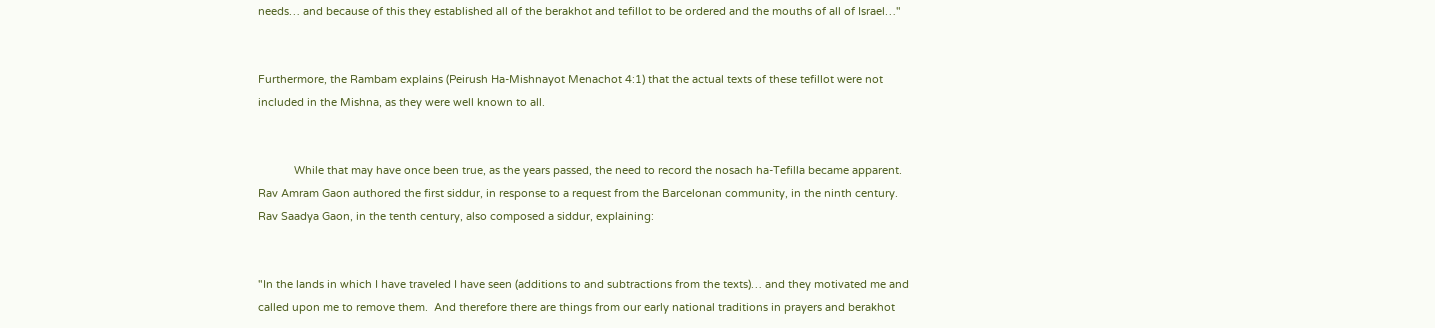needs… and because of this they established all of the berakhot and tefillot to be ordered and the mouths of all of Israel…"


Furthermore, the Rambam explains (Peirush Ha-Mishnayot Menachot 4:1) that the actual texts of these tefillot were not included in the Mishna, as they were well known to all.


            While that may have once been true, as the years passed, the need to record the nosach ha-Tefilla became apparent.  Rav Amram Gaon authored the first siddur, in response to a request from the Barcelonan community, in the ninth century.  Rav Saadya Gaon, in the tenth century, also composed a siddur, explaining:


"In the lands in which I have traveled I have seen (additions to and subtractions from the texts)… and they motivated me and called upon me to remove them.  And therefore there are things from our early national traditions in prayers and berakhot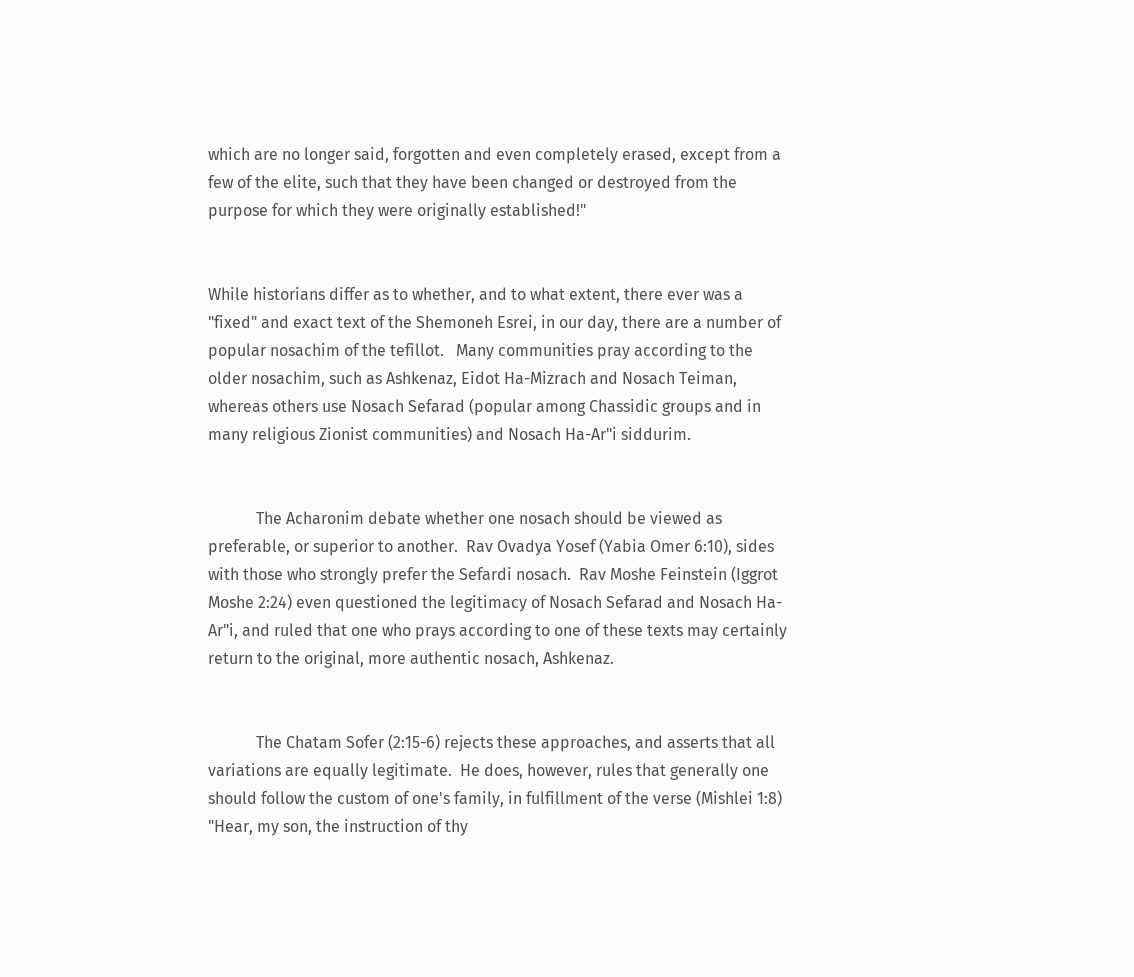which are no longer said, forgotten and even completely erased, except from a few of the elite, such that they have been changed or destroyed from the purpose for which they were originally established!"


While historians differ as to whether, and to what extent, there ever was a "fixed" and exact text of the Shemoneh Esrei, in our day, there are a number of popular nosachim of the tefillot.   Many communities pray according to the older nosachim, such as Ashkenaz, Eidot Ha-Mizrach and Nosach Teiman, whereas others use Nosach Sefarad (popular among Chassidic groups and in many religious Zionist communities) and Nosach Ha-Ar"i siddurim.


            The Acharonim debate whether one nosach should be viewed as preferable, or superior to another.  Rav Ovadya Yosef (Yabia Omer 6:10), sides with those who strongly prefer the Sefardi nosach.  Rav Moshe Feinstein (Iggrot Moshe 2:24) even questioned the legitimacy of Nosach Sefarad and Nosach Ha-Ar"i, and ruled that one who prays according to one of these texts may certainly return to the original, more authentic nosach, Ashkenaz.


            The Chatam Sofer (2:15-6) rejects these approaches, and asserts that all variations are equally legitimate.  He does, however, rules that generally one should follow the custom of one's family, in fulfillment of the verse (Mishlei 1:8) "Hear, my son, the instruction of thy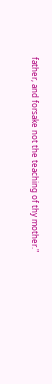father, and forsake not the teaching of thy mother."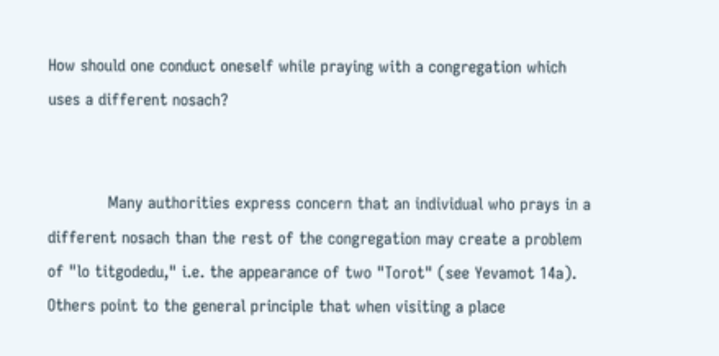How should one conduct oneself while praying with a congregation which uses a different nosach?


            Many authorities express concern that an individual who prays in a different nosach than the rest of the congregation may create a problem of "lo titgodedu," i.e. the appearance of two "Torot" (see Yevamot 14a).  Others point to the general principle that when visiting a place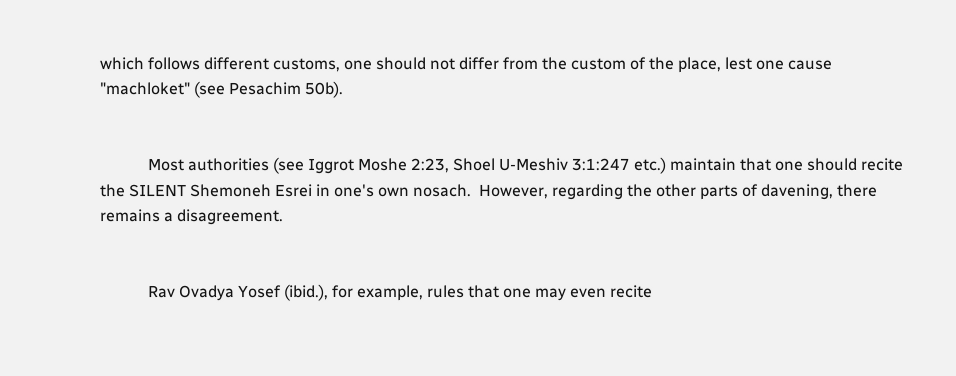which follows different customs, one should not differ from the custom of the place, lest one cause "machloket" (see Pesachim 50b).


            Most authorities (see Iggrot Moshe 2:23, Shoel U-Meshiv 3:1:247 etc.) maintain that one should recite the SILENT Shemoneh Esrei in one's own nosach.  However, regarding the other parts of davening, there remains a disagreement.


            Rav Ovadya Yosef (ibid.), for example, rules that one may even recite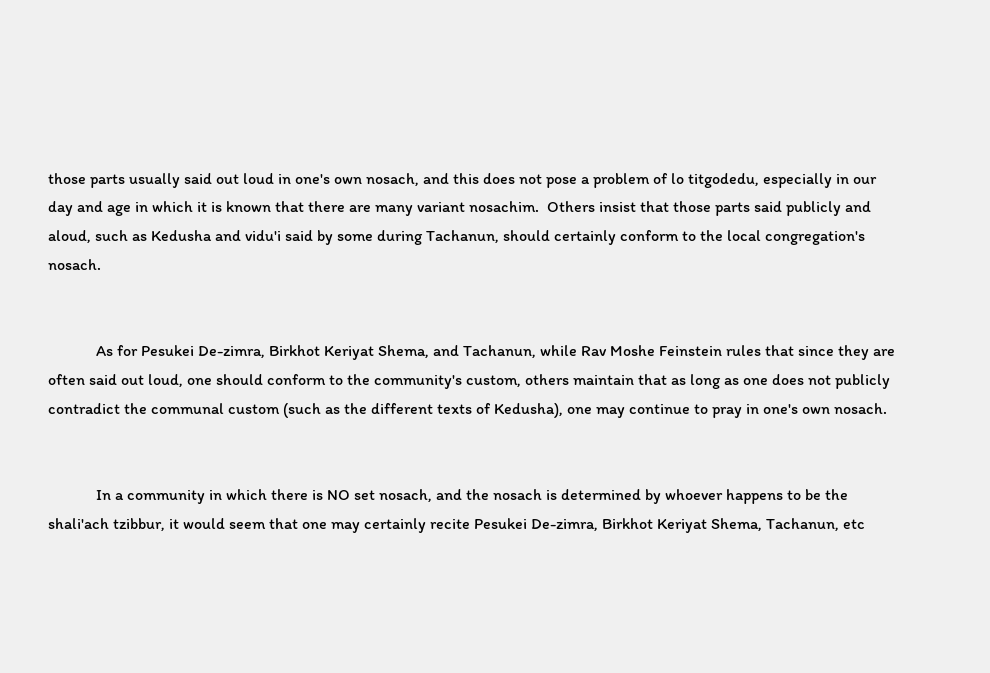those parts usually said out loud in one's own nosach, and this does not pose a problem of lo titgodedu, especially in our day and age in which it is known that there are many variant nosachim.  Others insist that those parts said publicly and aloud, such as Kedusha and vidu'i said by some during Tachanun, should certainly conform to the local congregation's nosach.


            As for Pesukei De-zimra, Birkhot Keriyat Shema, and Tachanun, while Rav Moshe Feinstein rules that since they are often said out loud, one should conform to the community's custom, others maintain that as long as one does not publicly contradict the communal custom (such as the different texts of Kedusha), one may continue to pray in one's own nosach.


            In a community in which there is NO set nosach, and the nosach is determined by whoever happens to be the shali'ach tzibbur, it would seem that one may certainly recite Pesukei De-zimra, Birkhot Keriyat Shema, Tachanun, etc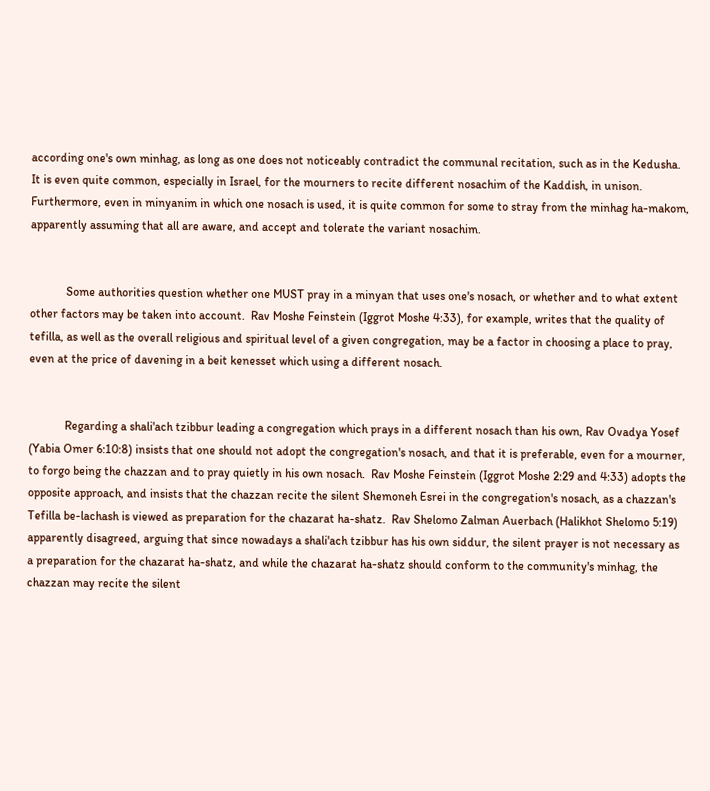according one's own minhag, as long as one does not noticeably contradict the communal recitation, such as in the Kedusha.  It is even quite common, especially in Israel, for the mourners to recite different nosachim of the Kaddish, in unison.  Furthermore, even in minyanim in which one nosach is used, it is quite common for some to stray from the minhag ha-makom, apparently assuming that all are aware, and accept and tolerate the variant nosachim.


            Some authorities question whether one MUST pray in a minyan that uses one's nosach, or whether and to what extent other factors may be taken into account.  Rav Moshe Feinstein (Iggrot Moshe 4:33), for example, writes that the quality of tefilla, as well as the overall religious and spiritual level of a given congregation, may be a factor in choosing a place to pray, even at the price of davening in a beit kenesset which using a different nosach.


            Regarding a shali'ach tzibbur leading a congregation which prays in a different nosach than his own, Rav Ovadya Yosef (Yabia Omer 6:10:8) insists that one should not adopt the congregation's nosach, and that it is preferable, even for a mourner, to forgo being the chazzan and to pray quietly in his own nosach.  Rav Moshe Feinstein (Iggrot Moshe 2:29 and 4:33) adopts the opposite approach, and insists that the chazzan recite the silent Shemoneh Esrei in the congregation's nosach, as a chazzan's Tefilla be-lachash is viewed as preparation for the chazarat ha-shatz.  Rav Shelomo Zalman Auerbach (Halikhot Shelomo 5:19) apparently disagreed, arguing that since nowadays a shali'ach tzibbur has his own siddur, the silent prayer is not necessary as a preparation for the chazarat ha-shatz, and while the chazarat ha-shatz should conform to the community's minhag, the chazzan may recite the silent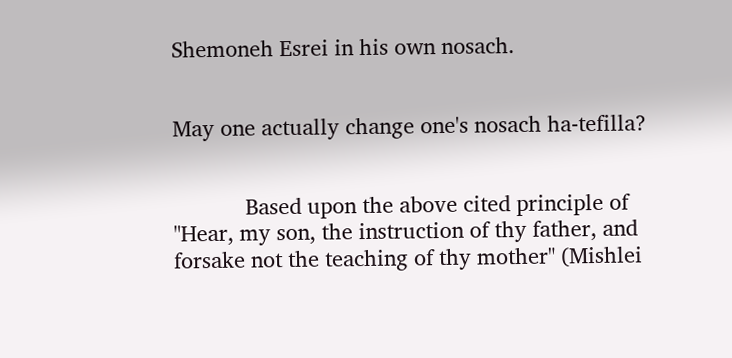Shemoneh Esrei in his own nosach.


May one actually change one's nosach ha-tefilla?


            Based upon the above cited principle of "Hear, my son, the instruction of thy father, and forsake not the teaching of thy mother" (Mishlei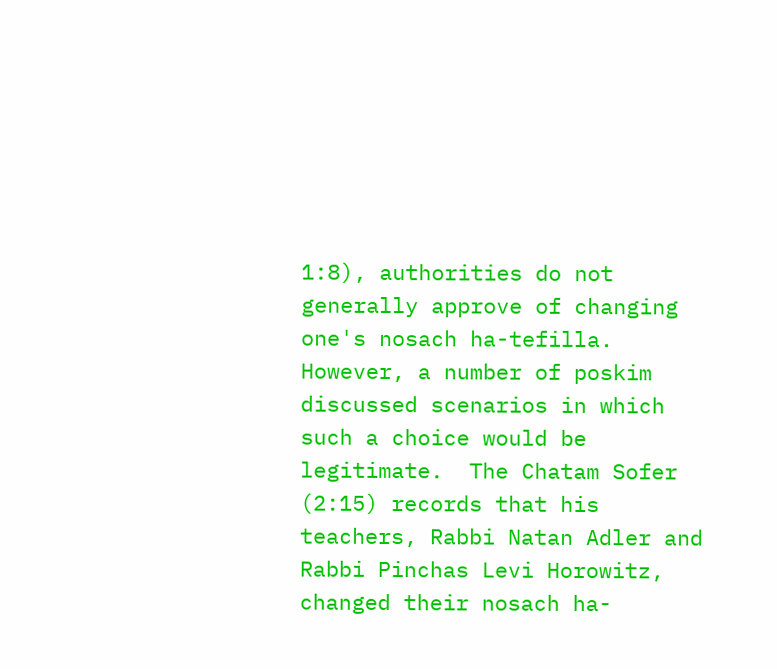1:8), authorities do not generally approve of changing one's nosach ha-tefilla.  However, a number of poskim discussed scenarios in which such a choice would be legitimate.  The Chatam Sofer (2:15) records that his teachers, Rabbi Natan Adler and Rabbi Pinchas Levi Horowitz, changed their nosach ha-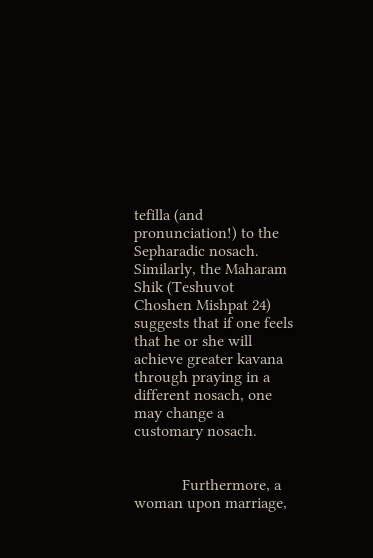tefilla (and pronunciation!) to the Sepharadic nosach.   Similarly, the Maharam Shik (Teshuvot Choshen Mishpat 24) suggests that if one feels that he or she will achieve greater kavana through praying in a different nosach, one may change a customary nosach.


            Furthermore, a woman upon marriage,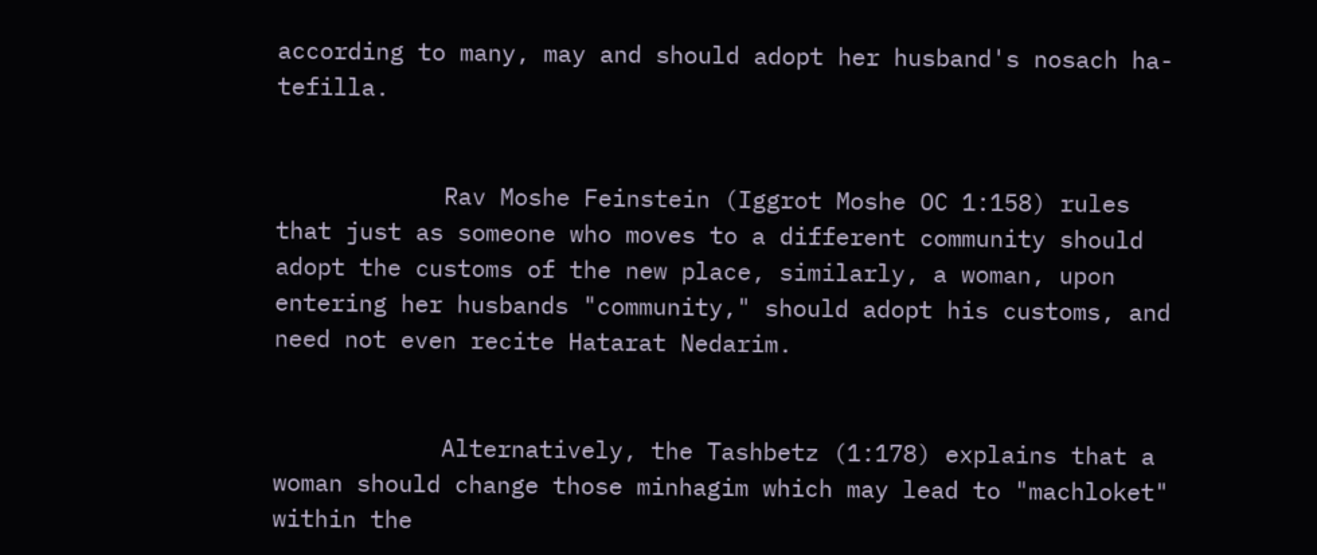according to many, may and should adopt her husband's nosach ha-tefilla.


            Rav Moshe Feinstein (Iggrot Moshe OC 1:158) rules that just as someone who moves to a different community should adopt the customs of the new place, similarly, a woman, upon entering her husbands "community," should adopt his customs, and need not even recite Hatarat Nedarim.


            Alternatively, the Tashbetz (1:178) explains that a woman should change those minhagim which may lead to "machloket" within the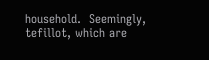household.  Seemingly, tefillot, which are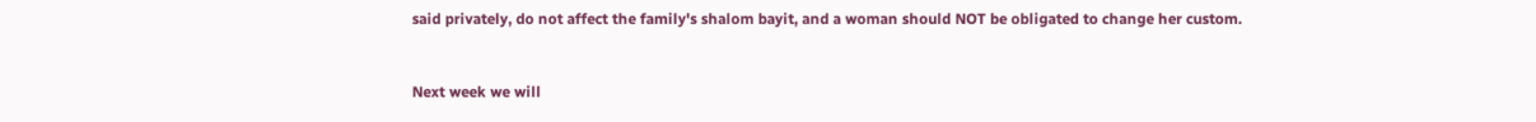said privately, do not affect the family's shalom bayit, and a woman should NOT be obligated to change her custom.


Next week we will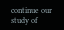continue our study of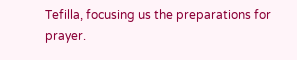Tefilla, focusing us the preparations for prayer.